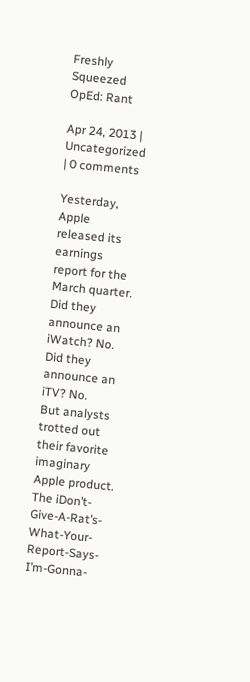Freshly Squeezed OpEd: Rant

Apr 24, 2013 | Uncategorized | 0 comments

Yesterday, Apple released its earnings report for the March quarter. Did they announce an iWatch? No. Did they announce an iTV? No.
But analysts trotted out their favorite imaginary Apple product. The iDon’t-Give-A-Rat’s-What-Your-Report-Says-I’m-Gonna-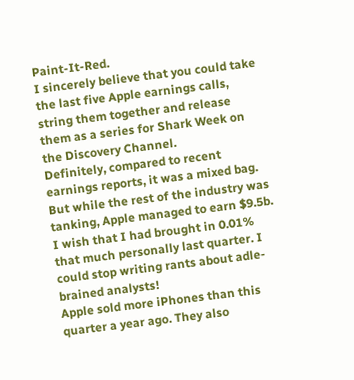Paint-It-Red.
I sincerely believe that you could take the last five Apple earnings calls, string them together and release them as a series for Shark Week on the Discovery Channel.
Definitely, compared to recent earnings reports, it was a mixed bag. But while the rest of the industry was tanking, Apple managed to earn $9.5b. I wish that I had brought in 0.01% that much personally last quarter. I could stop writing rants about adle-brained analysts!
Apple sold more iPhones than this quarter a year ago. They also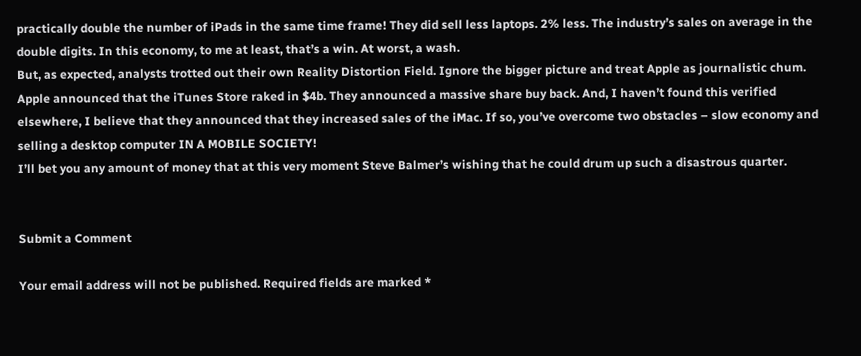practically double the number of iPads in the same time frame! They did sell less laptops. 2% less. The industry’s sales on average in the double digits. In this economy, to me at least, that’s a win. At worst, a wash.
But, as expected, analysts trotted out their own Reality Distortion Field. Ignore the bigger picture and treat Apple as journalistic chum.
Apple announced that the iTunes Store raked in $4b. They announced a massive share buy back. And, I haven’t found this verified elsewhere, I believe that they announced that they increased sales of the iMac. If so, you’ve overcome two obstacles – slow economy and selling a desktop computer IN A MOBILE SOCIETY!
I’ll bet you any amount of money that at this very moment Steve Balmer’s wishing that he could drum up such a disastrous quarter.


Submit a Comment

Your email address will not be published. Required fields are marked *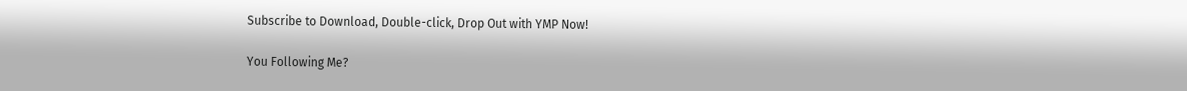Subscribe to Download, Double-click, Drop Out with YMP Now!

You Following Me?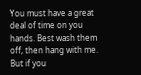You must have a great deal of time on you hands. Best wash them off, then hang with me. But if you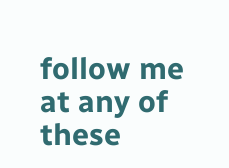follow me at any of these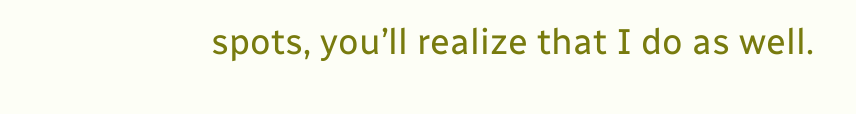spots, you’ll realize that I do as well.